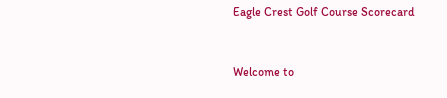Eagle Crest Golf Course Scorecard


Welcome to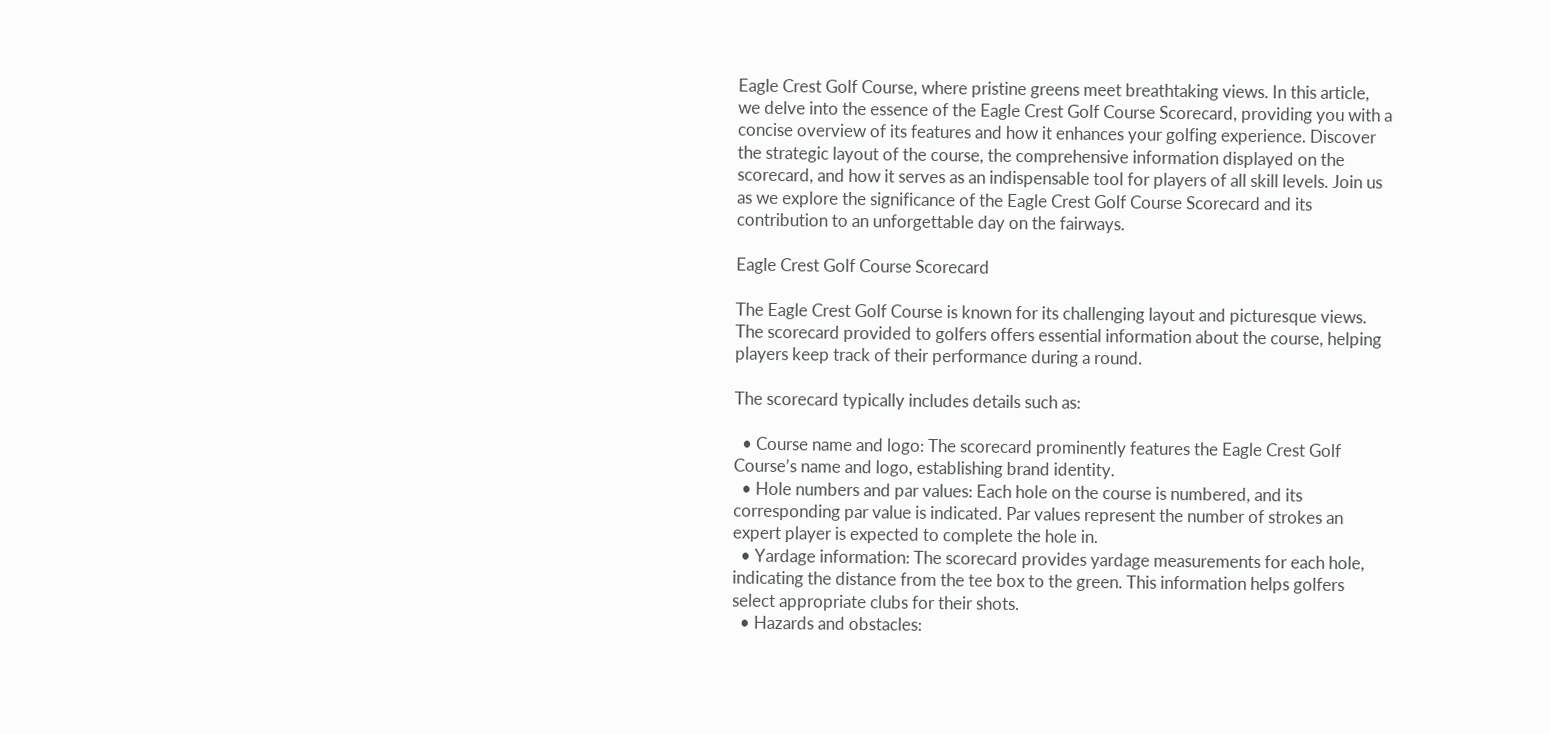Eagle Crest Golf Course, where pristine greens meet breathtaking views. In this article, we delve into the essence of the Eagle Crest Golf Course Scorecard, providing you with a concise overview of its features and how it enhances your golfing experience. Discover the strategic layout of the course, the comprehensive information displayed on the scorecard, and how it serves as an indispensable tool for players of all skill levels. Join us as we explore the significance of the Eagle Crest Golf Course Scorecard and its contribution to an unforgettable day on the fairways.

Eagle Crest Golf Course Scorecard

The Eagle Crest Golf Course is known for its challenging layout and picturesque views. The scorecard provided to golfers offers essential information about the course, helping players keep track of their performance during a round.

The scorecard typically includes details such as:

  • Course name and logo: The scorecard prominently features the Eagle Crest Golf Course’s name and logo, establishing brand identity.
  • Hole numbers and par values: Each hole on the course is numbered, and its corresponding par value is indicated. Par values represent the number of strokes an expert player is expected to complete the hole in.
  • Yardage information: The scorecard provides yardage measurements for each hole, indicating the distance from the tee box to the green. This information helps golfers select appropriate clubs for their shots.
  • Hazards and obstacles: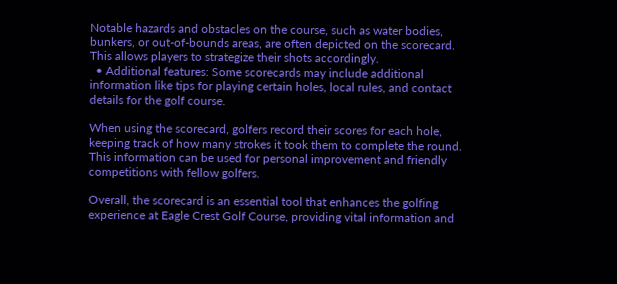Notable hazards and obstacles on the course, such as water bodies, bunkers, or out-of-bounds areas, are often depicted on the scorecard. This allows players to strategize their shots accordingly.
  • Additional features: Some scorecards may include additional information like tips for playing certain holes, local rules, and contact details for the golf course.

When using the scorecard, golfers record their scores for each hole, keeping track of how many strokes it took them to complete the round. This information can be used for personal improvement and friendly competitions with fellow golfers.

Overall, the scorecard is an essential tool that enhances the golfing experience at Eagle Crest Golf Course, providing vital information and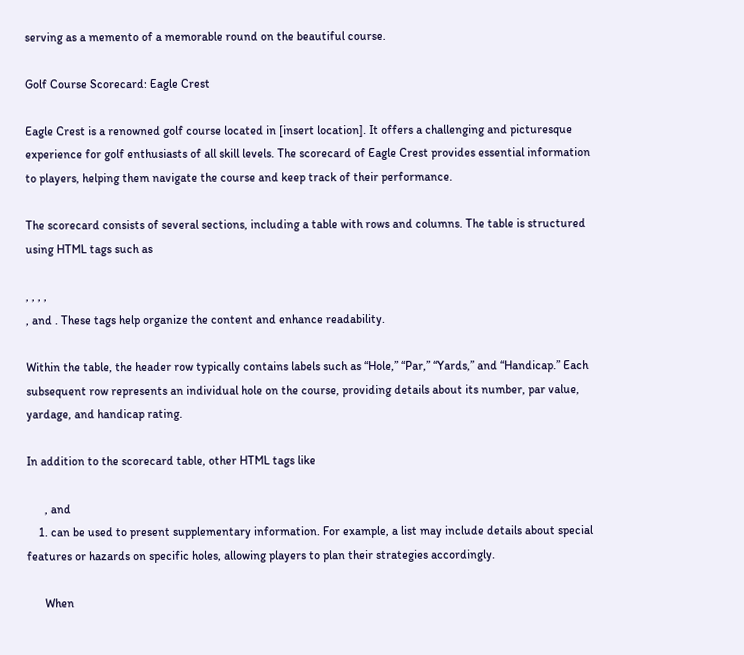serving as a memento of a memorable round on the beautiful course.

Golf Course Scorecard: Eagle Crest

Eagle Crest is a renowned golf course located in [insert location]. It offers a challenging and picturesque experience for golf enthusiasts of all skill levels. The scorecard of Eagle Crest provides essential information to players, helping them navigate the course and keep track of their performance.

The scorecard consists of several sections, including a table with rows and columns. The table is structured using HTML tags such as

, , , ,
, and . These tags help organize the content and enhance readability.

Within the table, the header row typically contains labels such as “Hole,” “Par,” “Yards,” and “Handicap.” Each subsequent row represents an individual hole on the course, providing details about its number, par value, yardage, and handicap rating.

In addition to the scorecard table, other HTML tags like

      , and
    1. can be used to present supplementary information. For example, a list may include details about special features or hazards on specific holes, allowing players to plan their strategies accordingly.

      When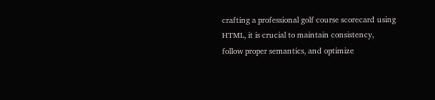crafting a professional golf course scorecard using HTML, it is crucial to maintain consistency, follow proper semantics, and optimize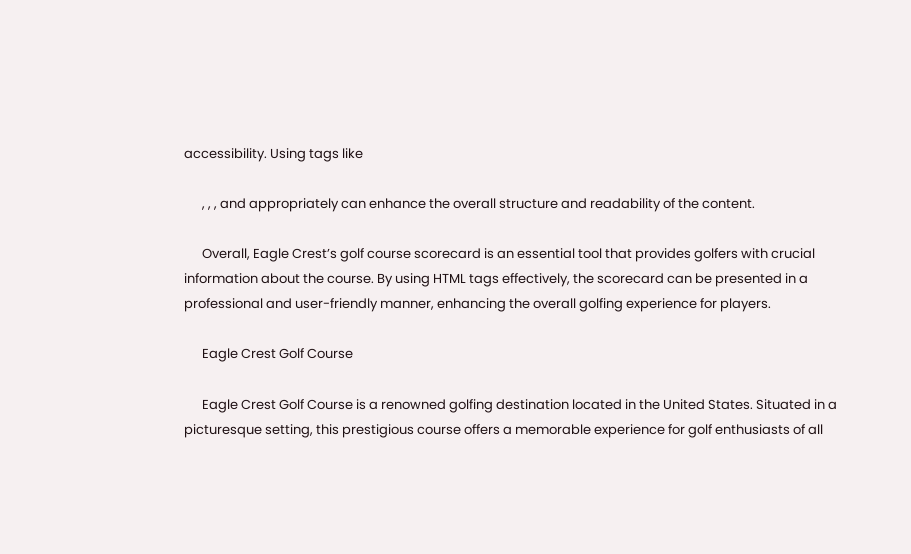accessibility. Using tags like

      , , , and appropriately can enhance the overall structure and readability of the content.

      Overall, Eagle Crest’s golf course scorecard is an essential tool that provides golfers with crucial information about the course. By using HTML tags effectively, the scorecard can be presented in a professional and user-friendly manner, enhancing the overall golfing experience for players.

      Eagle Crest Golf Course

      Eagle Crest Golf Course is a renowned golfing destination located in the United States. Situated in a picturesque setting, this prestigious course offers a memorable experience for golf enthusiasts of all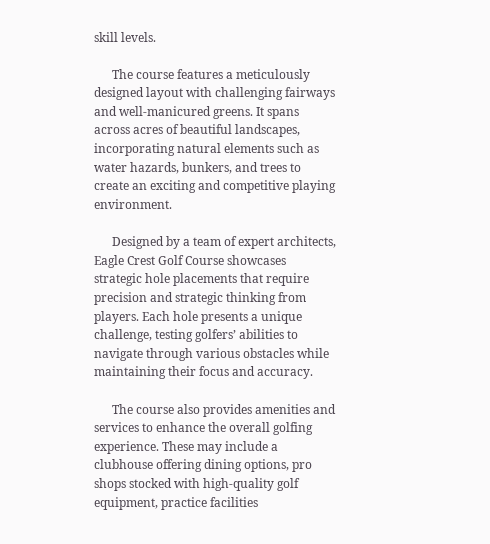skill levels.

      The course features a meticulously designed layout with challenging fairways and well-manicured greens. It spans across acres of beautiful landscapes, incorporating natural elements such as water hazards, bunkers, and trees to create an exciting and competitive playing environment.

      Designed by a team of expert architects, Eagle Crest Golf Course showcases strategic hole placements that require precision and strategic thinking from players. Each hole presents a unique challenge, testing golfers’ abilities to navigate through various obstacles while maintaining their focus and accuracy.

      The course also provides amenities and services to enhance the overall golfing experience. These may include a clubhouse offering dining options, pro shops stocked with high-quality golf equipment, practice facilities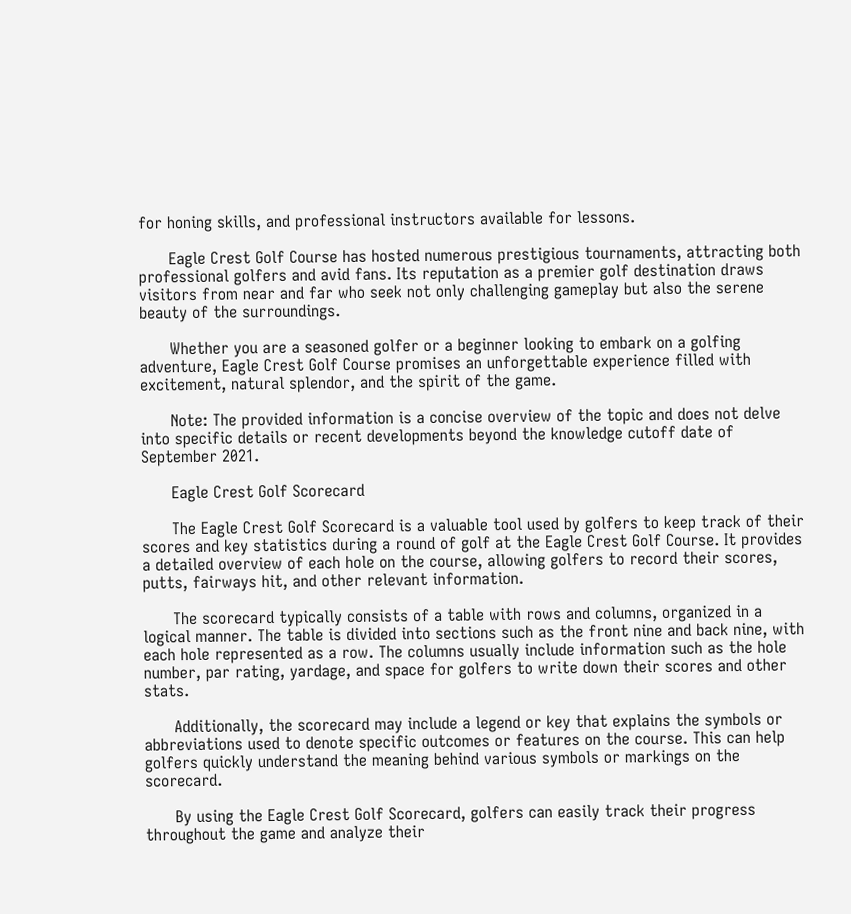for honing skills, and professional instructors available for lessons.

      Eagle Crest Golf Course has hosted numerous prestigious tournaments, attracting both professional golfers and avid fans. Its reputation as a premier golf destination draws visitors from near and far who seek not only challenging gameplay but also the serene beauty of the surroundings.

      Whether you are a seasoned golfer or a beginner looking to embark on a golfing adventure, Eagle Crest Golf Course promises an unforgettable experience filled with excitement, natural splendor, and the spirit of the game.

      Note: The provided information is a concise overview of the topic and does not delve into specific details or recent developments beyond the knowledge cutoff date of September 2021.

      Eagle Crest Golf Scorecard

      The Eagle Crest Golf Scorecard is a valuable tool used by golfers to keep track of their scores and key statistics during a round of golf at the Eagle Crest Golf Course. It provides a detailed overview of each hole on the course, allowing golfers to record their scores, putts, fairways hit, and other relevant information.

      The scorecard typically consists of a table with rows and columns, organized in a logical manner. The table is divided into sections such as the front nine and back nine, with each hole represented as a row. The columns usually include information such as the hole number, par rating, yardage, and space for golfers to write down their scores and other stats.

      Additionally, the scorecard may include a legend or key that explains the symbols or abbreviations used to denote specific outcomes or features on the course. This can help golfers quickly understand the meaning behind various symbols or markings on the scorecard.

      By using the Eagle Crest Golf Scorecard, golfers can easily track their progress throughout the game and analyze their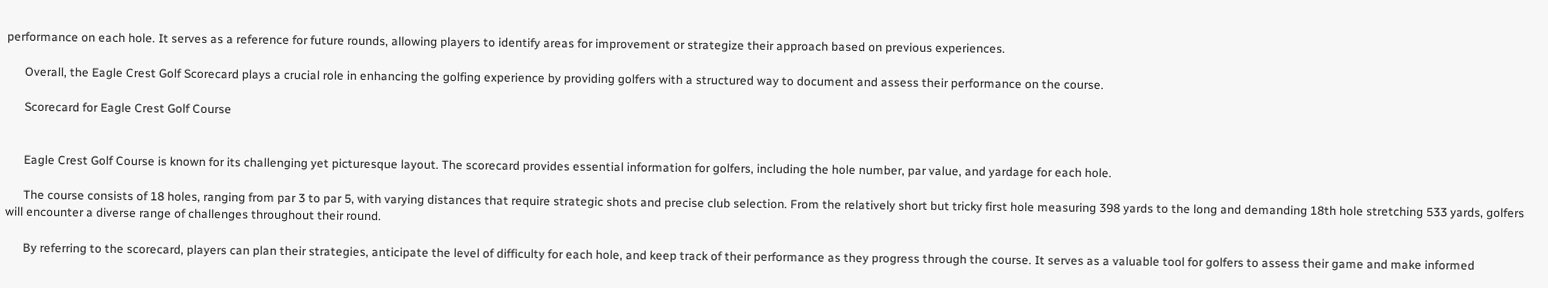performance on each hole. It serves as a reference for future rounds, allowing players to identify areas for improvement or strategize their approach based on previous experiences.

      Overall, the Eagle Crest Golf Scorecard plays a crucial role in enhancing the golfing experience by providing golfers with a structured way to document and assess their performance on the course.

      Scorecard for Eagle Crest Golf Course


      Eagle Crest Golf Course is known for its challenging yet picturesque layout. The scorecard provides essential information for golfers, including the hole number, par value, and yardage for each hole.

      The course consists of 18 holes, ranging from par 3 to par 5, with varying distances that require strategic shots and precise club selection. From the relatively short but tricky first hole measuring 398 yards to the long and demanding 18th hole stretching 533 yards, golfers will encounter a diverse range of challenges throughout their round.

      By referring to the scorecard, players can plan their strategies, anticipate the level of difficulty for each hole, and keep track of their performance as they progress through the course. It serves as a valuable tool for golfers to assess their game and make informed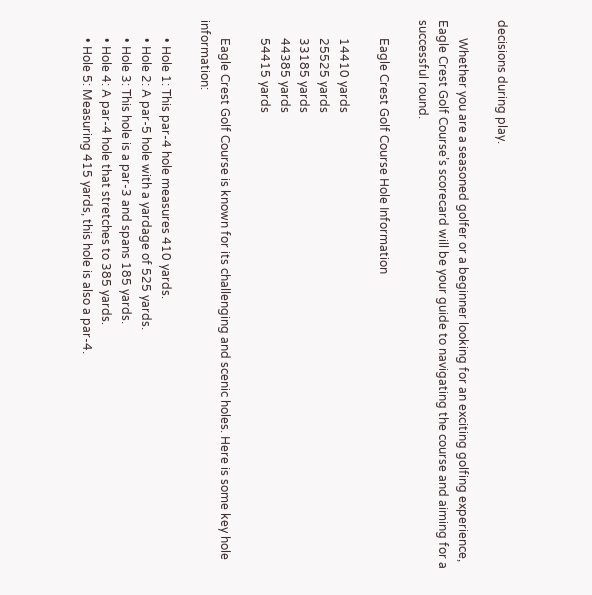decisions during play.

      Whether you are a seasoned golfer or a beginner looking for an exciting golfing experience, Eagle Crest Golf Course’s scorecard will be your guide to navigating the course and aiming for a successful round.

      Eagle Crest Golf Course Hole Information

      14410 yards
      25525 yards
      33185 yards
      44385 yards
      54415 yards

      Eagle Crest Golf Course is known for its challenging and scenic holes. Here is some key hole information:

      • Hole 1: This par-4 hole measures 410 yards.
      • Hole 2: A par-5 hole with a yardage of 525 yards.
      • Hole 3: This hole is a par-3 and spans 185 yards.
      • Hole 4: A par-4 hole that stretches to 385 yards.
      • Hole 5: Measuring 415 yards, this hole is also a par-4.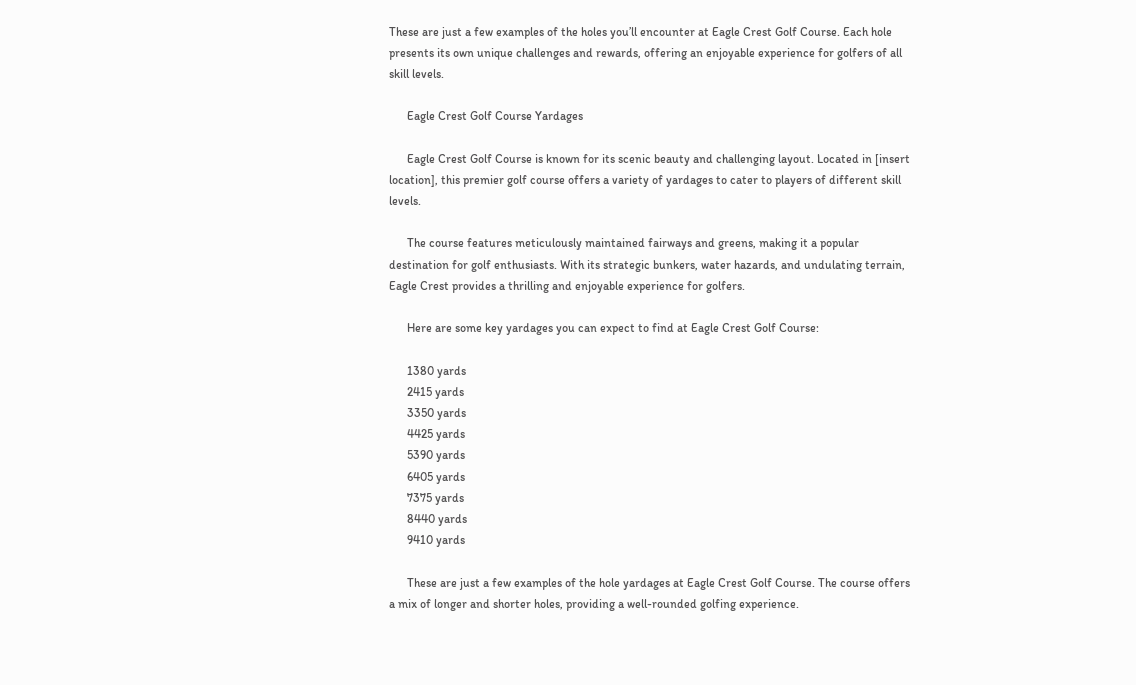These are just a few examples of the holes you’ll encounter at Eagle Crest Golf Course. Each hole presents its own unique challenges and rewards, offering an enjoyable experience for golfers of all skill levels.

      Eagle Crest Golf Course Yardages

      Eagle Crest Golf Course is known for its scenic beauty and challenging layout. Located in [insert location], this premier golf course offers a variety of yardages to cater to players of different skill levels.

      The course features meticulously maintained fairways and greens, making it a popular destination for golf enthusiasts. With its strategic bunkers, water hazards, and undulating terrain, Eagle Crest provides a thrilling and enjoyable experience for golfers.

      Here are some key yardages you can expect to find at Eagle Crest Golf Course:

      1380 yards
      2415 yards
      3350 yards
      4425 yards
      5390 yards
      6405 yards
      7375 yards
      8440 yards
      9410 yards

      These are just a few examples of the hole yardages at Eagle Crest Golf Course. The course offers a mix of longer and shorter holes, providing a well-rounded golfing experience.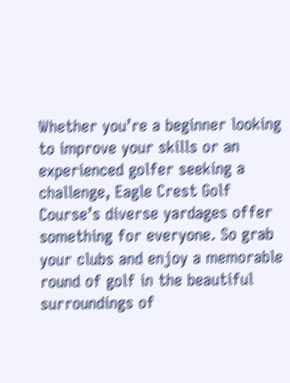Whether you’re a beginner looking to improve your skills or an experienced golfer seeking a challenge, Eagle Crest Golf Course’s diverse yardages offer something for everyone. So grab your clubs and enjoy a memorable round of golf in the beautiful surroundings of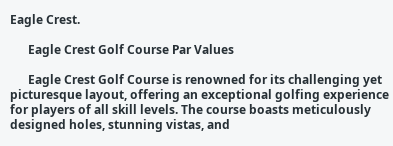Eagle Crest.

      Eagle Crest Golf Course Par Values

      Eagle Crest Golf Course is renowned for its challenging yet picturesque layout, offering an exceptional golfing experience for players of all skill levels. The course boasts meticulously designed holes, stunning vistas, and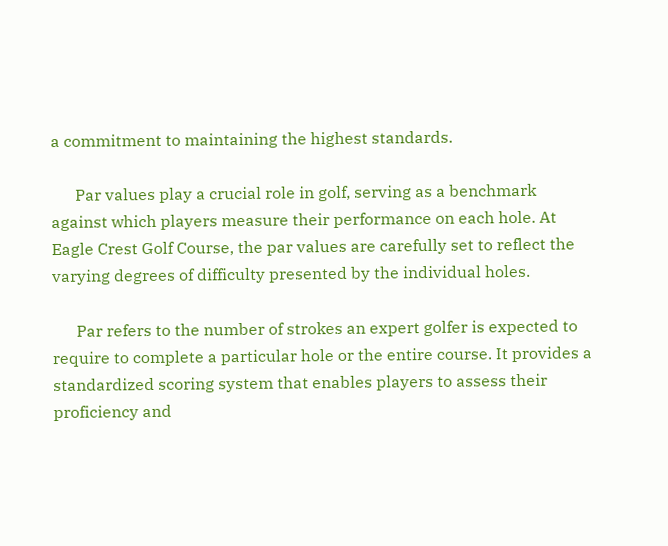a commitment to maintaining the highest standards.

      Par values play a crucial role in golf, serving as a benchmark against which players measure their performance on each hole. At Eagle Crest Golf Course, the par values are carefully set to reflect the varying degrees of difficulty presented by the individual holes.

      Par refers to the number of strokes an expert golfer is expected to require to complete a particular hole or the entire course. It provides a standardized scoring system that enables players to assess their proficiency and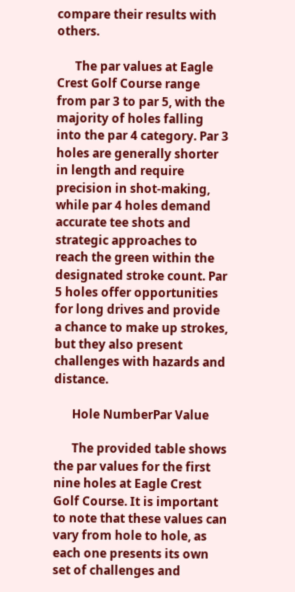compare their results with others.

      The par values at Eagle Crest Golf Course range from par 3 to par 5, with the majority of holes falling into the par 4 category. Par 3 holes are generally shorter in length and require precision in shot-making, while par 4 holes demand accurate tee shots and strategic approaches to reach the green within the designated stroke count. Par 5 holes offer opportunities for long drives and provide a chance to make up strokes, but they also present challenges with hazards and distance.

      Hole NumberPar Value

      The provided table shows the par values for the first nine holes at Eagle Crest Golf Course. It is important to note that these values can vary from hole to hole, as each one presents its own set of challenges and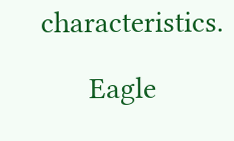characteristics.

      Eagle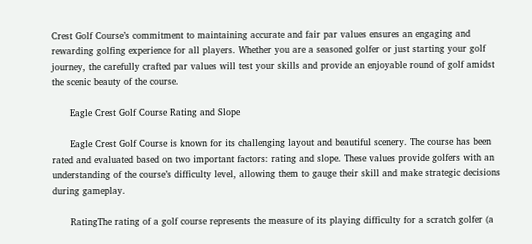Crest Golf Course’s commitment to maintaining accurate and fair par values ensures an engaging and rewarding golfing experience for all players. Whether you are a seasoned golfer or just starting your golf journey, the carefully crafted par values will test your skills and provide an enjoyable round of golf amidst the scenic beauty of the course.

      Eagle Crest Golf Course Rating and Slope

      Eagle Crest Golf Course is known for its challenging layout and beautiful scenery. The course has been rated and evaluated based on two important factors: rating and slope. These values provide golfers with an understanding of the course’s difficulty level, allowing them to gauge their skill and make strategic decisions during gameplay.

      RatingThe rating of a golf course represents the measure of its playing difficulty for a scratch golfer (a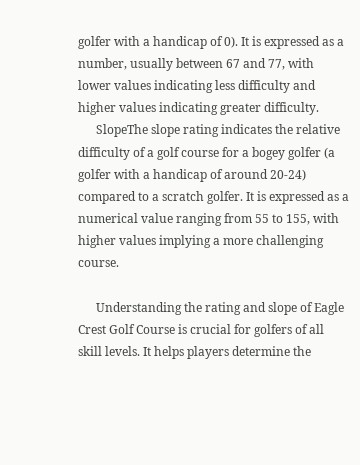golfer with a handicap of 0). It is expressed as a number, usually between 67 and 77, with lower values indicating less difficulty and higher values indicating greater difficulty.
      SlopeThe slope rating indicates the relative difficulty of a golf course for a bogey golfer (a golfer with a handicap of around 20-24) compared to a scratch golfer. It is expressed as a numerical value ranging from 55 to 155, with higher values implying a more challenging course.

      Understanding the rating and slope of Eagle Crest Golf Course is crucial for golfers of all skill levels. It helps players determine the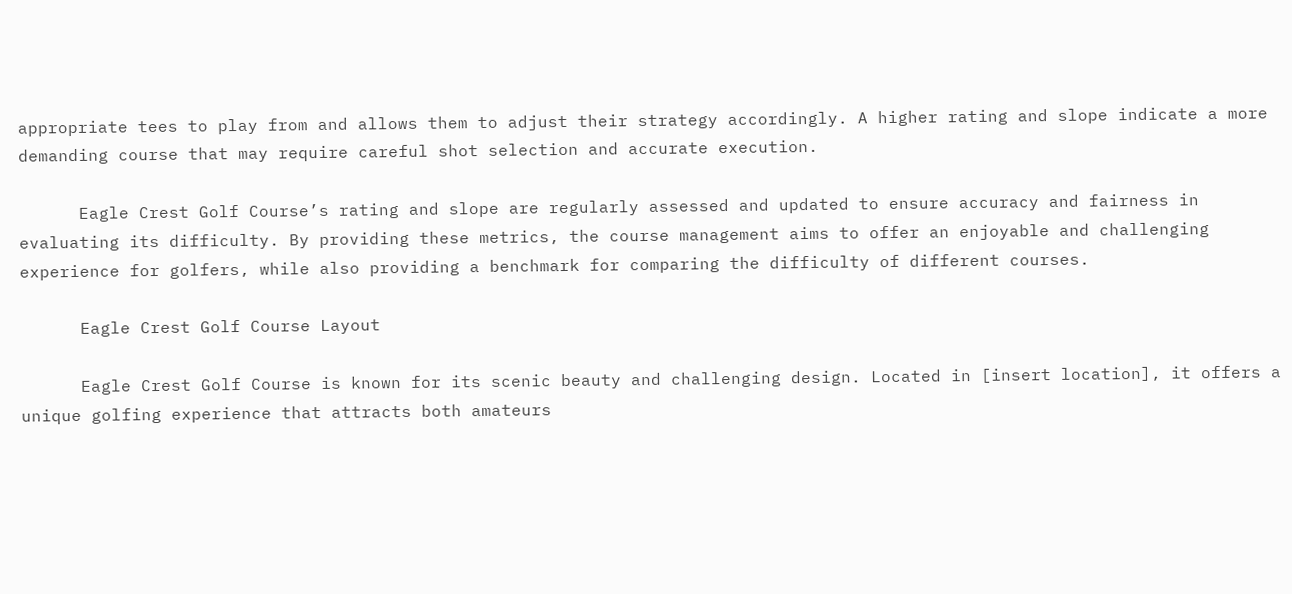appropriate tees to play from and allows them to adjust their strategy accordingly. A higher rating and slope indicate a more demanding course that may require careful shot selection and accurate execution.

      Eagle Crest Golf Course’s rating and slope are regularly assessed and updated to ensure accuracy and fairness in evaluating its difficulty. By providing these metrics, the course management aims to offer an enjoyable and challenging experience for golfers, while also providing a benchmark for comparing the difficulty of different courses.

      Eagle Crest Golf Course Layout

      Eagle Crest Golf Course is known for its scenic beauty and challenging design. Located in [insert location], it offers a unique golfing experience that attracts both amateurs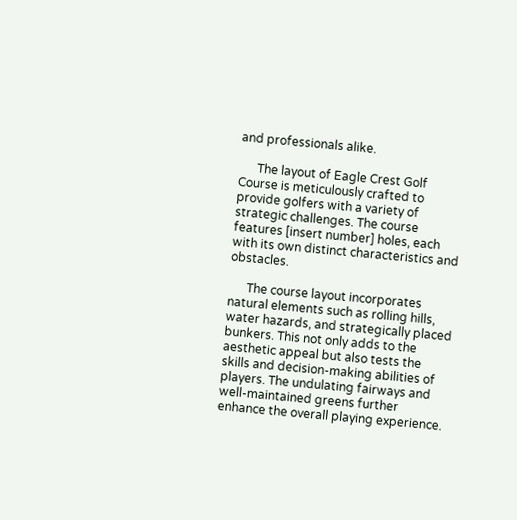and professionals alike.

      The layout of Eagle Crest Golf Course is meticulously crafted to provide golfers with a variety of strategic challenges. The course features [insert number] holes, each with its own distinct characteristics and obstacles.

      The course layout incorporates natural elements such as rolling hills, water hazards, and strategically placed bunkers. This not only adds to the aesthetic appeal but also tests the skills and decision-making abilities of players. The undulating fairways and well-maintained greens further enhance the overall playing experience.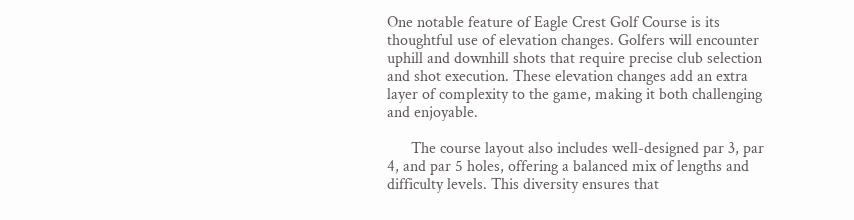One notable feature of Eagle Crest Golf Course is its thoughtful use of elevation changes. Golfers will encounter uphill and downhill shots that require precise club selection and shot execution. These elevation changes add an extra layer of complexity to the game, making it both challenging and enjoyable.

      The course layout also includes well-designed par 3, par 4, and par 5 holes, offering a balanced mix of lengths and difficulty levels. This diversity ensures that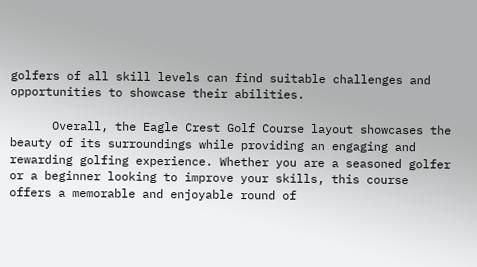golfers of all skill levels can find suitable challenges and opportunities to showcase their abilities.

      Overall, the Eagle Crest Golf Course layout showcases the beauty of its surroundings while providing an engaging and rewarding golfing experience. Whether you are a seasoned golfer or a beginner looking to improve your skills, this course offers a memorable and enjoyable round of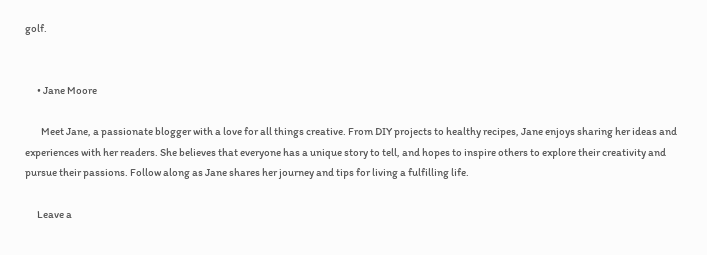golf.


      • Jane Moore

        Meet Jane, a passionate blogger with a love for all things creative. From DIY projects to healthy recipes, Jane enjoys sharing her ideas and experiences with her readers. She believes that everyone has a unique story to tell, and hopes to inspire others to explore their creativity and pursue their passions. Follow along as Jane shares her journey and tips for living a fulfilling life.

      Leave a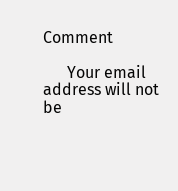Comment

      Your email address will not be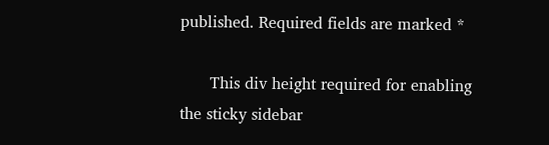published. Required fields are marked *

      This div height required for enabling the sticky sidebar